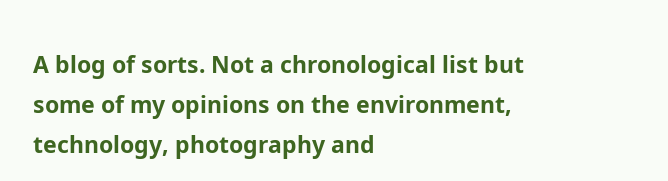A blog of sorts. Not a chronological list but some of my opinions on the environment, technology, photography and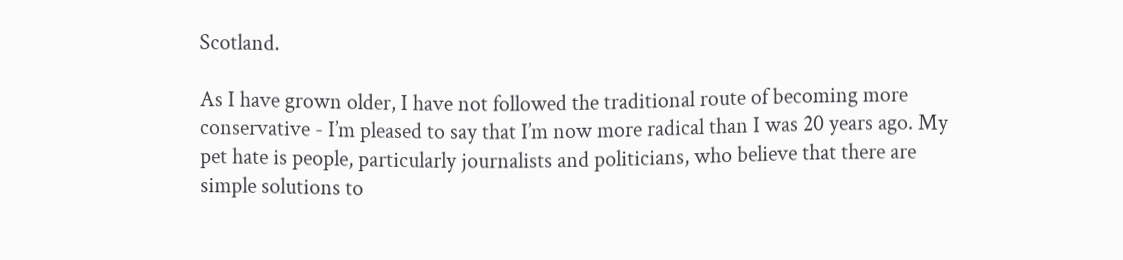Scotland.

As I have grown older, I have not followed the traditional route of becoming more conservative - I’m pleased to say that I’m now more radical than I was 20 years ago. My pet hate is people, particularly journalists and politicians, who believe that there are simple solutions to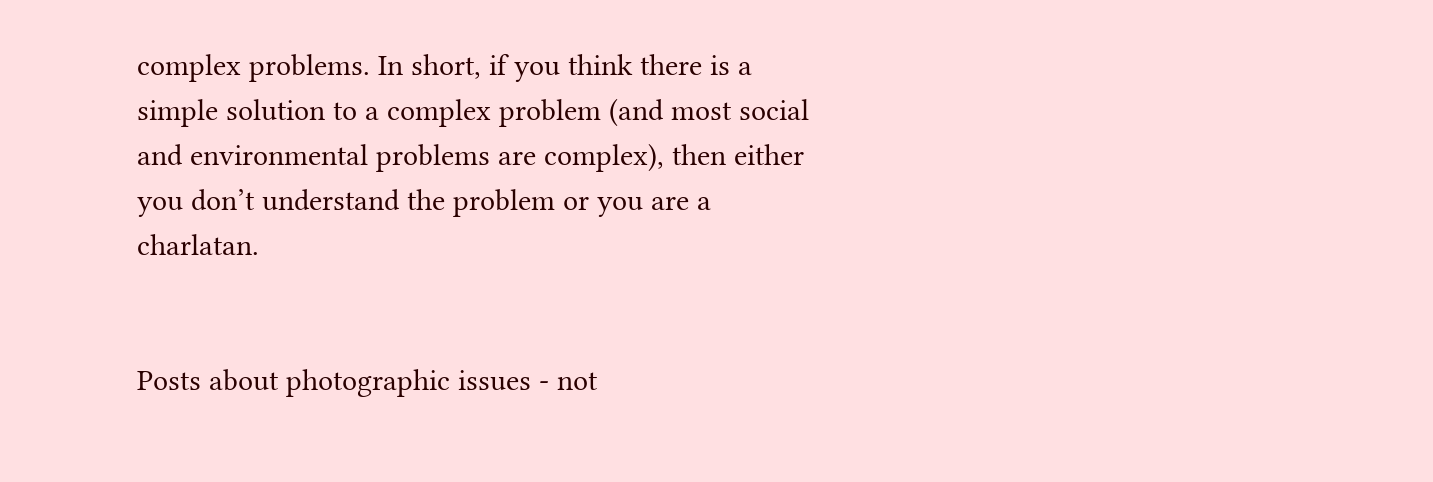complex problems. In short, if you think there is a simple solution to a complex problem (and most social and environmental problems are complex), then either you don’t understand the problem or you are a charlatan.


Posts about photographic issues - not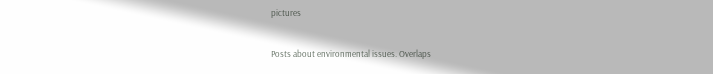pictures


Posts about environmental issues. Overlaps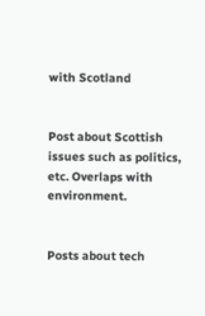with Scotland


Post about Scottish issues such as politics, etc. Overlaps with environment.


Posts about tech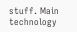stuff. Main technology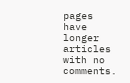pages have longer articles with no comments.